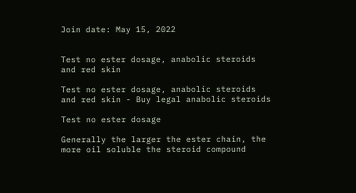Join date: May 15, 2022


Test no ester dosage, anabolic steroids and red skin

Test no ester dosage, anabolic steroids and red skin - Buy legal anabolic steroids

Test no ester dosage

Generally the larger the ester chain, the more oil soluble the steroid compound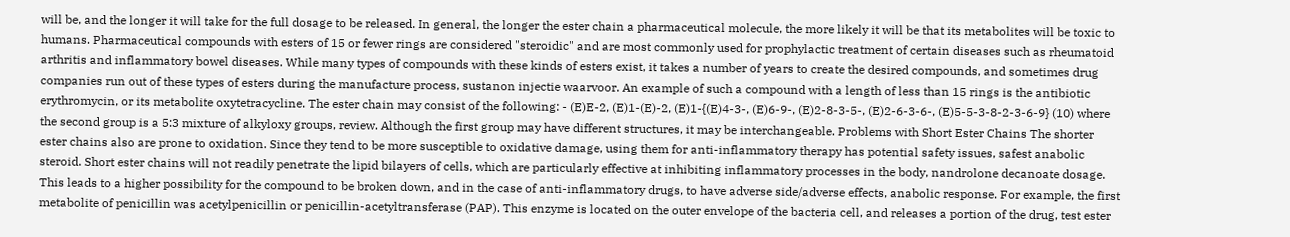will be, and the longer it will take for the full dosage to be released. In general, the longer the ester chain a pharmaceutical molecule, the more likely it will be that its metabolites will be toxic to humans. Pharmaceutical compounds with esters of 15 or fewer rings are considered "steroidic" and are most commonly used for prophylactic treatment of certain diseases such as rheumatoid arthritis and inflammatory bowel diseases. While many types of compounds with these kinds of esters exist, it takes a number of years to create the desired compounds, and sometimes drug companies run out of these types of esters during the manufacture process, sustanon injectie waarvoor. An example of such a compound with a length of less than 15 rings is the antibiotic erythromycin, or its metabolite oxytetracycline. The ester chain may consist of the following: - (E)E-2, (E)1-(E)-2, (E)1-{(E)4-3-, (E)6-9-, (E)2-8-3-5-, (E)2-6-3-6-, (E)5-5-3-8-2-3-6-9} (10) where the second group is a 5:3 mixture of alkyloxy groups, review. Although the first group may have different structures, it may be interchangeable. Problems with Short Ester Chains The shorter ester chains also are prone to oxidation. Since they tend to be more susceptible to oxidative damage, using them for anti-inflammatory therapy has potential safety issues, safest anabolic steroid. Short ester chains will not readily penetrate the lipid bilayers of cells, which are particularly effective at inhibiting inflammatory processes in the body, nandrolone decanoate dosage. This leads to a higher possibility for the compound to be broken down, and in the case of anti-inflammatory drugs, to have adverse side/adverse effects, anabolic response. For example, the first metabolite of penicillin was acetylpenicillin or penicillin-acetyltransferase (PAP). This enzyme is located on the outer envelope of the bacteria cell, and releases a portion of the drug, test ester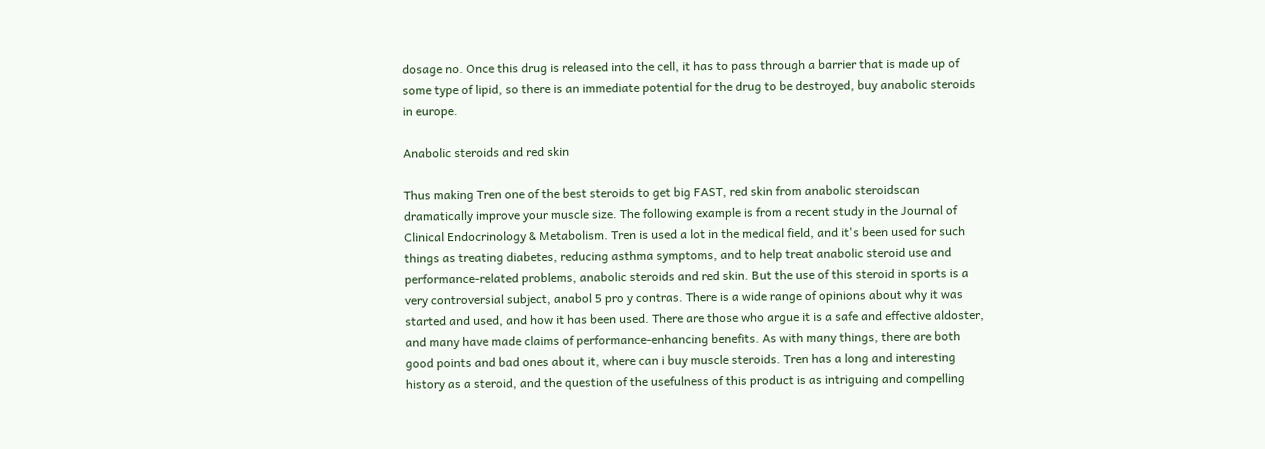dosage no. Once this drug is released into the cell, it has to pass through a barrier that is made up of some type of lipid, so there is an immediate potential for the drug to be destroyed, buy anabolic steroids in europe.

Anabolic steroids and red skin

Thus making Tren one of the best steroids to get big FAST, red skin from anabolic steroidscan dramatically improve your muscle size. The following example is from a recent study in the Journal of Clinical Endocrinology & Metabolism. Tren is used a lot in the medical field, and it's been used for such things as treating diabetes, reducing asthma symptoms, and to help treat anabolic steroid use and performance-related problems, anabolic steroids and red skin. But the use of this steroid in sports is a very controversial subject, anabol 5 pro y contras. There is a wide range of opinions about why it was started and used, and how it has been used. There are those who argue it is a safe and effective aldoster, and many have made claims of performance-enhancing benefits. As with many things, there are both good points and bad ones about it, where can i buy muscle steroids. Tren has a long and interesting history as a steroid, and the question of the usefulness of this product is as intriguing and compelling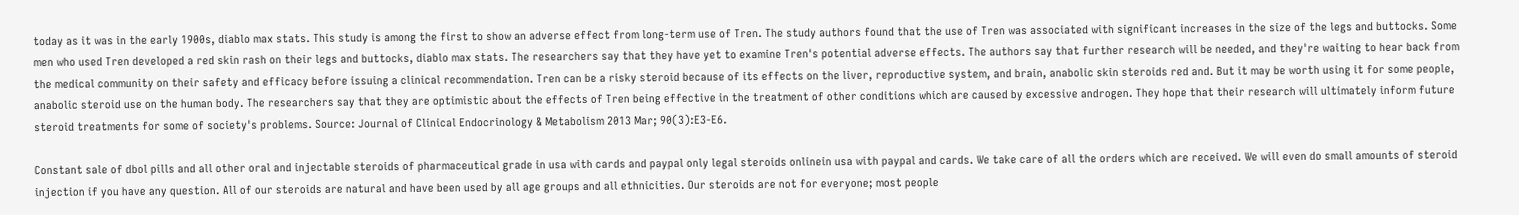today as it was in the early 1900s, diablo max stats. This study is among the first to show an adverse effect from long-term use of Tren. The study authors found that the use of Tren was associated with significant increases in the size of the legs and buttocks. Some men who used Tren developed a red skin rash on their legs and buttocks, diablo max stats. The researchers say that they have yet to examine Tren's potential adverse effects. The authors say that further research will be needed, and they're waiting to hear back from the medical community on their safety and efficacy before issuing a clinical recommendation. Tren can be a risky steroid because of its effects on the liver, reproductive system, and brain, anabolic skin steroids red and. But it may be worth using it for some people, anabolic steroid use on the human body. The researchers say that they are optimistic about the effects of Tren being effective in the treatment of other conditions which are caused by excessive androgen. They hope that their research will ultimately inform future steroid treatments for some of society's problems. Source: Journal of Clinical Endocrinology & Metabolism 2013 Mar; 90(3):E3-E6.

Constant sale of dbol pills and all other oral and injectable steroids of pharmaceutical grade in usa with cards and paypal only legal steroids onlinein usa with paypal and cards. We take care of all the orders which are received. We will even do small amounts of steroid injection if you have any question. All of our steroids are natural and have been used by all age groups and all ethnicities. Our steroids are not for everyone; most people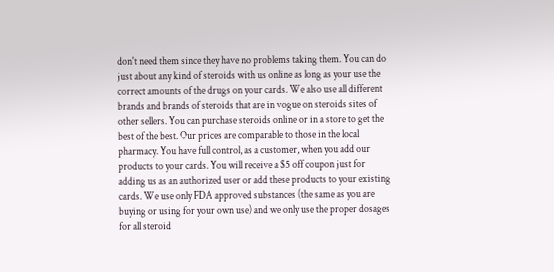don't need them since they have no problems taking them. You can do just about any kind of steroids with us online as long as your use the correct amounts of the drugs on your cards. We also use all different brands and brands of steroids that are in vogue on steroids sites of other sellers. You can purchase steroids online or in a store to get the best of the best. Our prices are comparable to those in the local pharmacy. You have full control, as a customer, when you add our products to your cards. You will receive a $5 off coupon just for adding us as an authorized user or add these products to your existing cards. We use only FDA approved substances (the same as you are buying or using for your own use) and we only use the proper dosages for all steroid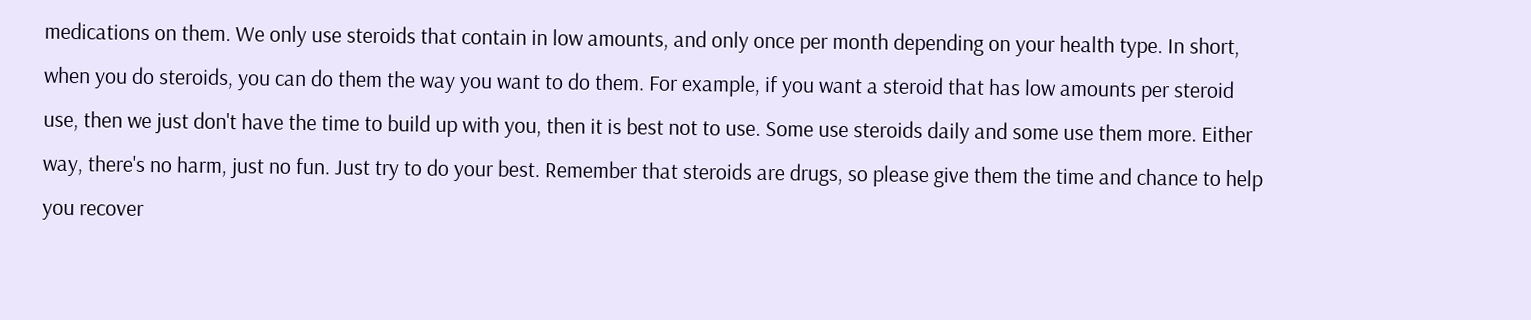medications on them. We only use steroids that contain in low amounts, and only once per month depending on your health type. In short, when you do steroids, you can do them the way you want to do them. For example, if you want a steroid that has low amounts per steroid use, then we just don't have the time to build up with you, then it is best not to use. Some use steroids daily and some use them more. Either way, there's no harm, just no fun. Just try to do your best. Remember that steroids are drugs, so please give them the time and chance to help you recover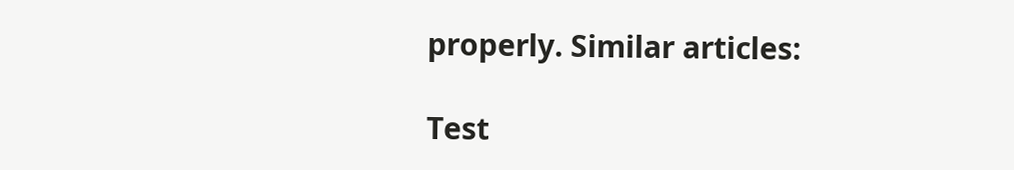properly. Similar articles:

Test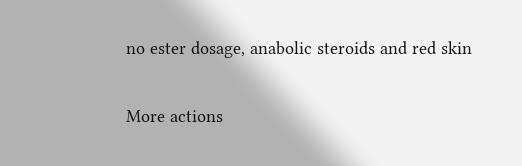no ester dosage, anabolic steroids and red skin

More actions